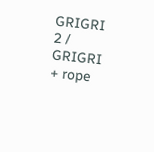GRIGRI 2 / GRIGRI + rope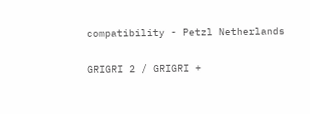compatibility - Petzl Netherlands

GRIGRI 2 / GRIGRI +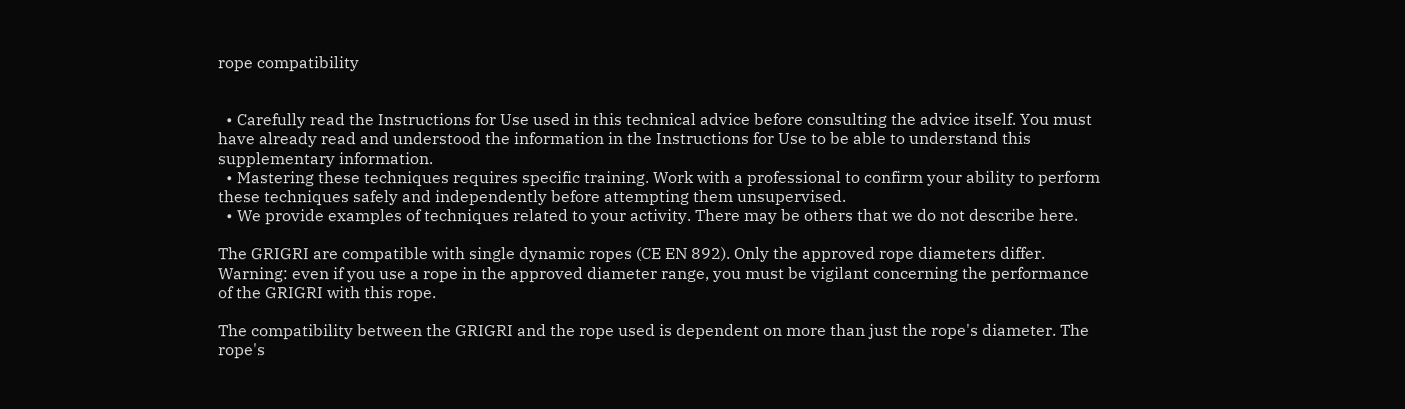rope compatibility


  • Carefully read the Instructions for Use used in this technical advice before consulting the advice itself. You must have already read and understood the information in the Instructions for Use to be able to understand this supplementary information.
  • Mastering these techniques requires specific training. Work with a professional to confirm your ability to perform these techniques safely and independently before attempting them unsupervised.
  • We provide examples of techniques related to your activity. There may be others that we do not describe here.

The GRIGRI are compatible with single dynamic ropes (CE EN 892). Only the approved rope diameters differ. Warning: even if you use a rope in the approved diameter range, you must be vigilant concerning the performance of the GRIGRI with this rope.

The compatibility between the GRIGRI and the rope used is dependent on more than just the rope's diameter. The rope's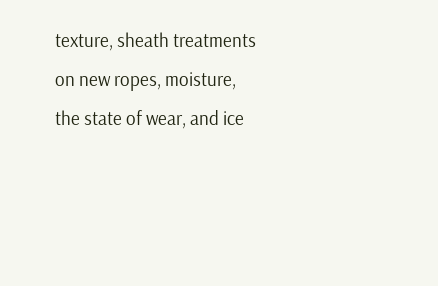texture, sheath treatments on new ropes, moisture, the state of wear, and ice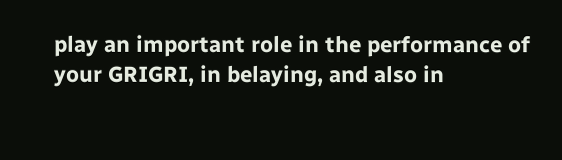play an important role in the performance of your GRIGRI, in belaying, and also in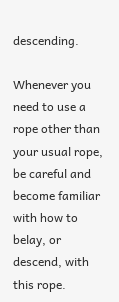descending.

Whenever you need to use a rope other than your usual rope, be careful and become familiar with how to belay, or descend, with this rope.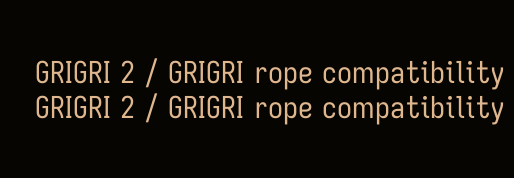GRIGRI 2 / GRIGRI rope compatibility
GRIGRI 2 / GRIGRI rope compatibility